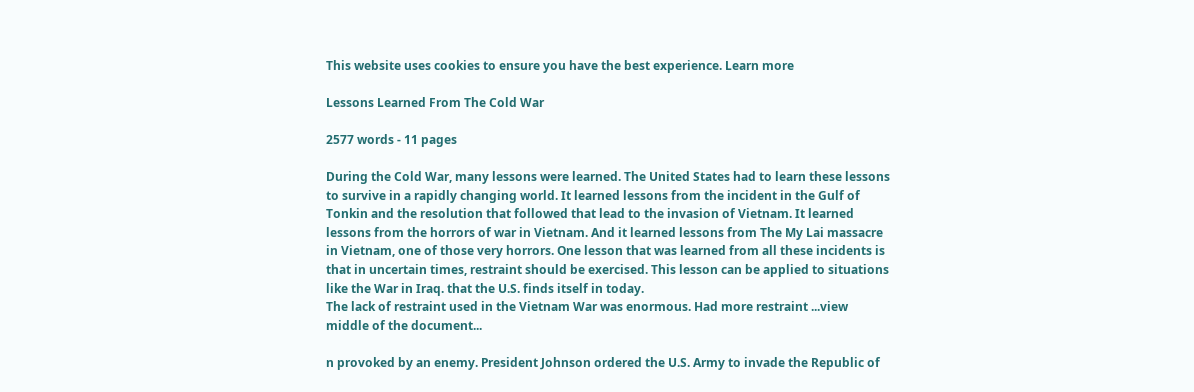This website uses cookies to ensure you have the best experience. Learn more

Lessons Learned From The Cold War

2577 words - 11 pages

During the Cold War, many lessons were learned. The United States had to learn these lessons to survive in a rapidly changing world. It learned lessons from the incident in the Gulf of Tonkin and the resolution that followed that lead to the invasion of Vietnam. It learned lessons from the horrors of war in Vietnam. And it learned lessons from The My Lai massacre in Vietnam, one of those very horrors. One lesson that was learned from all these incidents is that in uncertain times, restraint should be exercised. This lesson can be applied to situations like the War in Iraq. that the U.S. finds itself in today.
The lack of restraint used in the Vietnam War was enormous. Had more restraint ...view middle of the document...

n provoked by an enemy. President Johnson ordered the U.S. Army to invade the Republic of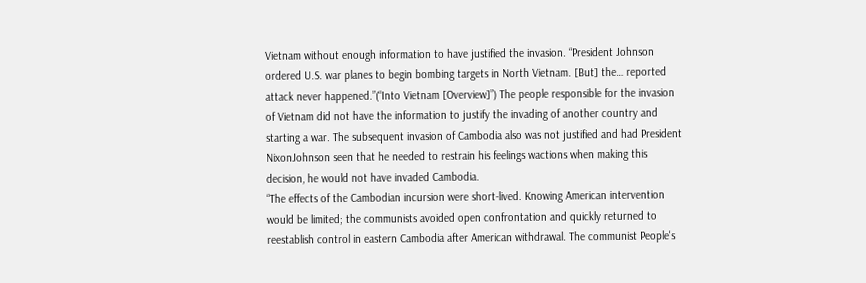Vietnam without enough information to have justified the invasion. “President Johnson ordered U.S. war planes to begin bombing targets in North Vietnam. [But] the… reported attack never happened.”(“Into Vietnam [Overview]”) The people responsible for the invasion of Vietnam did not have the information to justify the invading of another country and starting a war. The subsequent invasion of Cambodia also was not justified and had President NixonJohnson seen that he needed to restrain his feelings wactions when making this decision, he would not have invaded Cambodia.
“The effects of the Cambodian incursion were short-lived. Knowing American intervention would be limited; the communists avoided open confrontation and quickly returned to reestablish control in eastern Cambodia after American withdrawal. The communist People's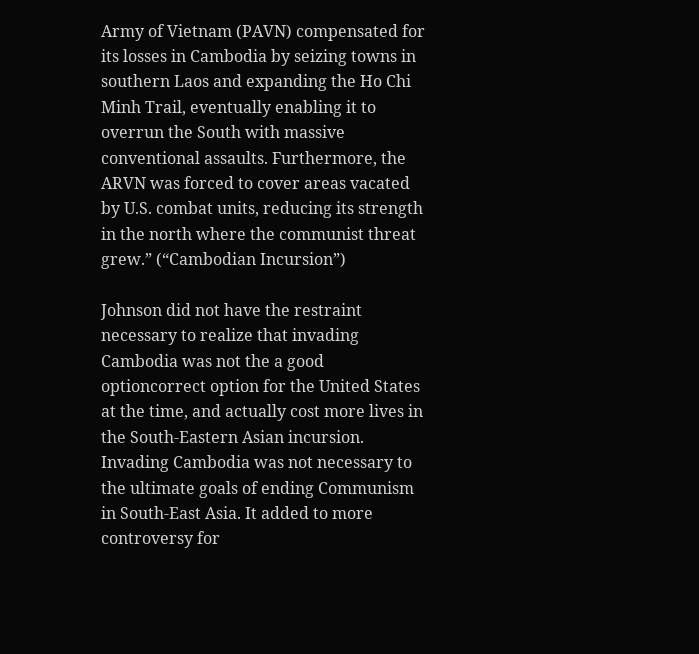Army of Vietnam (PAVN) compensated for its losses in Cambodia by seizing towns in southern Laos and expanding the Ho Chi Minh Trail, eventually enabling it to overrun the South with massive conventional assaults. Furthermore, the ARVN was forced to cover areas vacated by U.S. combat units, reducing its strength in the north where the communist threat grew.” (“Cambodian Incursion”)

Johnson did not have the restraint necessary to realize that invading Cambodia was not the a good optioncorrect option for the United States at the time, and actually cost more lives in the South-Eastern Asian incursion. Invading Cambodia was not necessary to the ultimate goals of ending Communism in South-East Asia. It added to more controversy for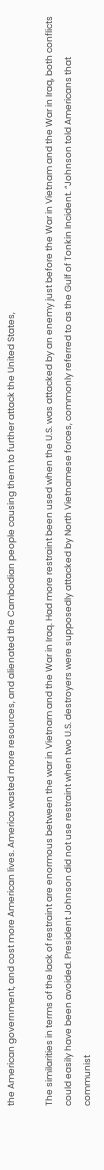the American government, and cost more American lives. America wasted more resources, and alienated the Cambodian people causing them to further attack the United States,

The similarities in terms of the lack of restraint are enormous between the war in Vietnam and the War in Iraq. Had more restraint been used when the U.S. was attacked by an enemy just before the War in Vietnam and the War in Iraq, both conflicts could easily have been avoided. President Johnson did not use restraint when two U.S. destroyers were supposedly attacked by North Vietnamese forces, commonly referred to as the Gulf of Tonkin Incident. “Johnson told Americans that communist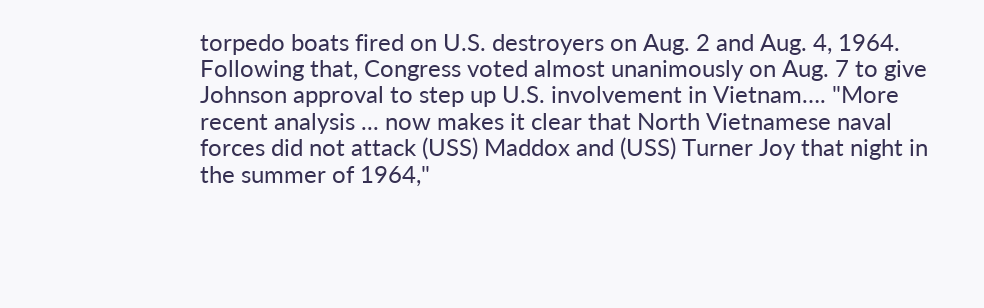torpedo boats fired on U.S. destroyers on Aug. 2 and Aug. 4, 1964. Following that, Congress voted almost unanimously on Aug. 7 to give Johnson approval to step up U.S. involvement in Vietnam…. "More recent analysis ... now makes it clear that North Vietnamese naval forces did not attack (USS) Maddox and (USS) Turner Joy that night in the summer of 1964,"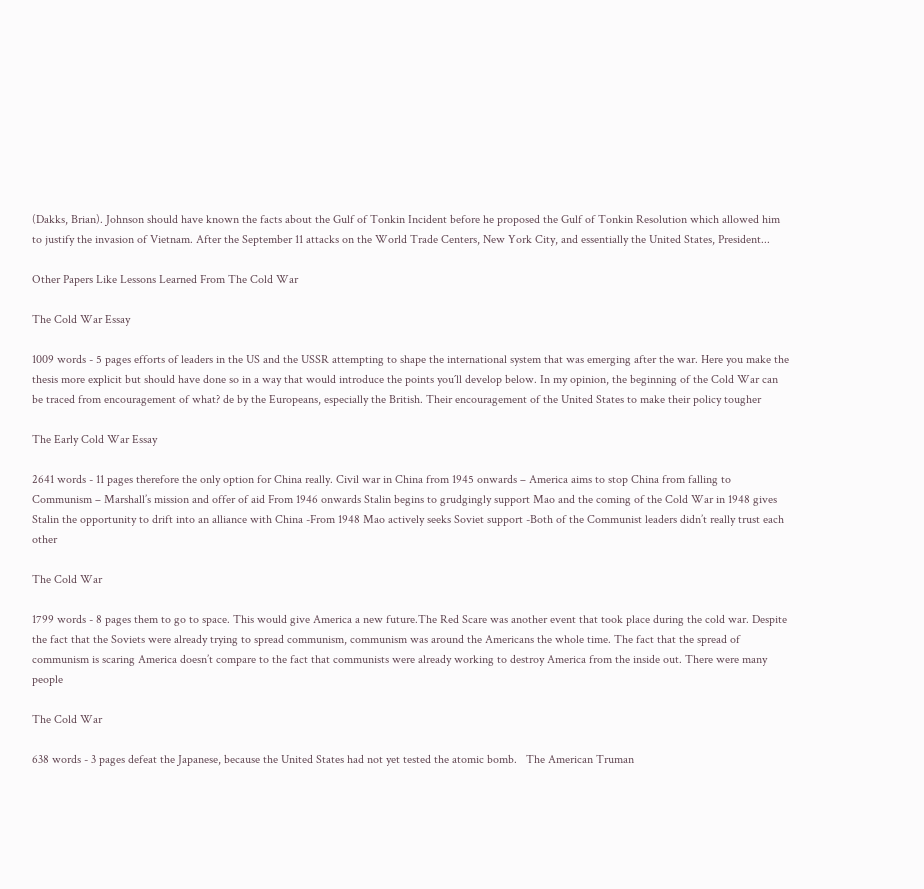(Dakks, Brian). Johnson should have known the facts about the Gulf of Tonkin Incident before he proposed the Gulf of Tonkin Resolution which allowed him to justify the invasion of Vietnam. After the September 11 attacks on the World Trade Centers, New York City, and essentially the United States, President...

Other Papers Like Lessons Learned From The Cold War

The Cold War Essay

1009 words - 5 pages efforts of leaders in the US and the USSR attempting to shape the international system that was emerging after the war. Here you make the thesis more explicit but should have done so in a way that would introduce the points you´ll develop below. In my opinion, the beginning of the Cold War can be traced from encouragement of what? de by the Europeans, especially the British. Their encouragement of the United States to make their policy tougher

The Early Cold War Essay

2641 words - 11 pages therefore the only option for China really. Civil war in China from 1945 onwards – America aims to stop China from falling to Communism – Marshall’s mission and offer of aid From 1946 onwards Stalin begins to grudgingly support Mao and the coming of the Cold War in 1948 gives Stalin the opportunity to drift into an alliance with China -From 1948 Mao actively seeks Soviet support -Both of the Communist leaders didn’t really trust each other

The Cold War

1799 words - 8 pages them to go to space. This would give America a new future.The Red Scare was another event that took place during the cold war. Despite the fact that the Soviets were already trying to spread communism, communism was around the Americans the whole time. The fact that the spread of communism is scaring America doesn’t compare to the fact that communists were already working to destroy America from the inside out. There were many people

The Cold War

638 words - 3 pages defeat the Japanese, because the United States had not yet tested the atomic bomb.   The American Truman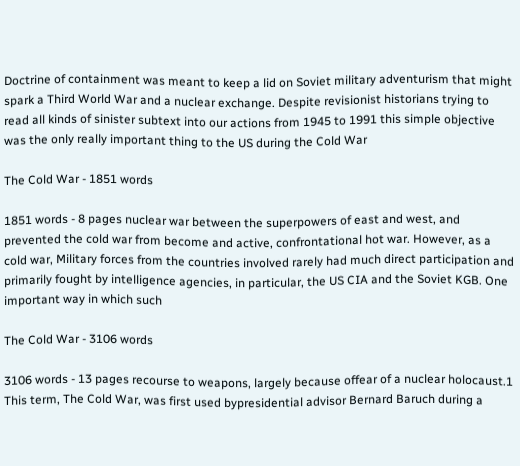Doctrine of containment was meant to keep a lid on Soviet military adventurism that might spark a Third World War and a nuclear exchange. Despite revisionist historians trying to read all kinds of sinister subtext into our actions from 1945 to 1991 this simple objective was the only really important thing to the US during the Cold War

The Cold War - 1851 words

1851 words - 8 pages nuclear war between the superpowers of east and west, and prevented the cold war from become and active, confrontational hot war. However, as a cold war, Military forces from the countries involved rarely had much direct participation and primarily fought by intelligence agencies, in particular, the US CIA and the Soviet KGB. One important way in which such

The Cold War - 3106 words

3106 words - 13 pages recourse to weapons, largely because offear of a nuclear holocaust.1 This term, The Cold War, was first used bypresidential advisor Bernard Baruch during a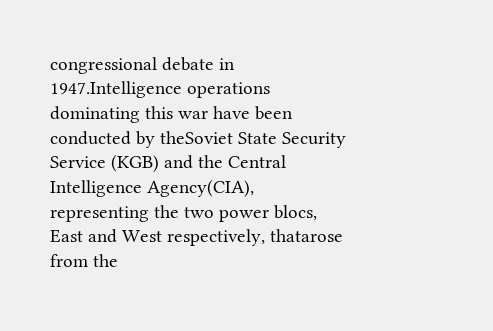congressional debate in 1947.Intelligence operations dominating this war have been conducted by theSoviet State Security Service (KGB) and the Central Intelligence Agency(CIA), representing the two power blocs, East and West respectively, thatarose from the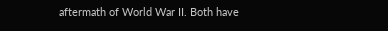aftermath of World War II. Both have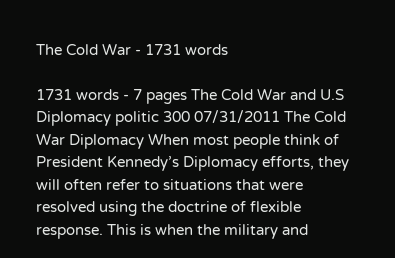The Cold War - 1731 words

1731 words - 7 pages The Cold War and U.S Diplomacy politic 300 07/31/2011 The Cold War Diplomacy When most people think of President Kennedy’s Diplomacy efforts, they will often refer to situations that were resolved using the doctrine of flexible response. This is when the military and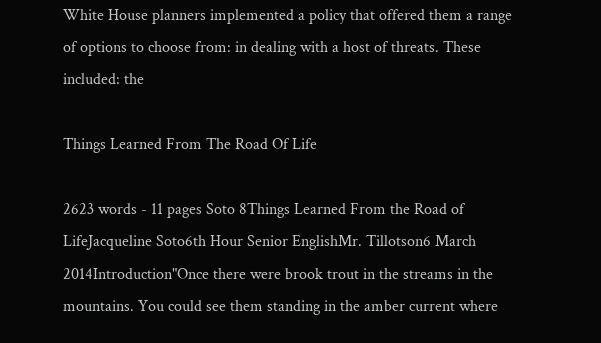White House planners implemented a policy that offered them a range of options to choose from: in dealing with a host of threats. These included: the

Things Learned From The Road Of Life

2623 words - 11 pages Soto 8Things Learned From the Road of LifeJacqueline Soto6th Hour Senior EnglishMr. Tillotson6 March 2014Introduction"Once there were brook trout in the streams in the mountains. You could see them standing in the amber current where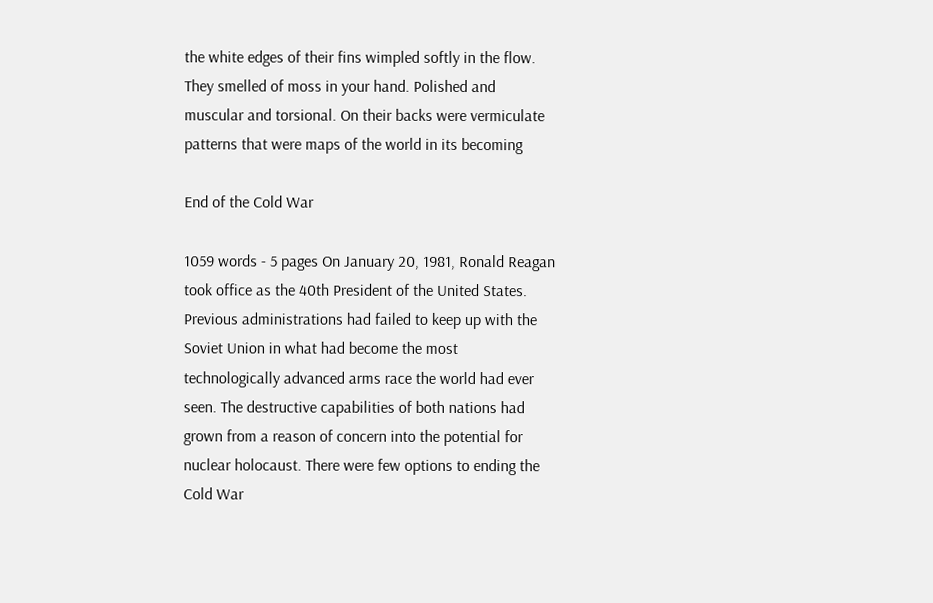the white edges of their fins wimpled softly in the flow. They smelled of moss in your hand. Polished and muscular and torsional. On their backs were vermiculate patterns that were maps of the world in its becoming

End of the Cold War

1059 words - 5 pages On January 20, 1981, Ronald Reagan took office as the 40th President of the United States. Previous administrations had failed to keep up with the Soviet Union in what had become the most technologically advanced arms race the world had ever seen. The destructive capabilities of both nations had grown from a reason of concern into the potential for nuclear holocaust. There were few options to ending the Cold War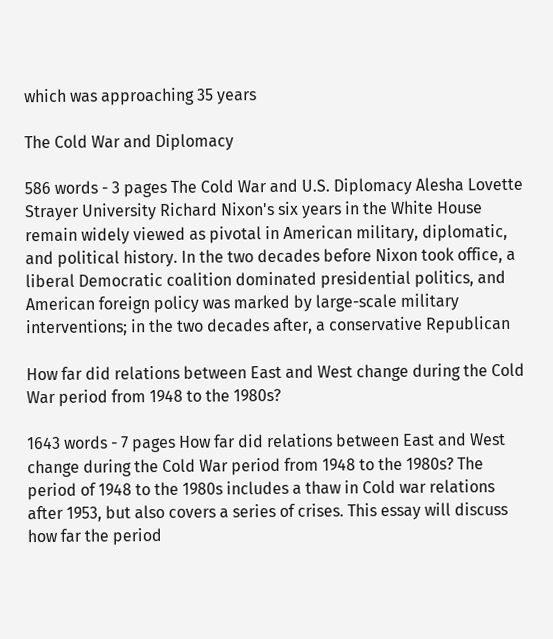which was approaching 35 years

The Cold War and Diplomacy

586 words - 3 pages The Cold War and U.S. Diplomacy Alesha Lovette Strayer University Richard Nixon's six years in the White House remain widely viewed as pivotal in American military, diplomatic, and political history. In the two decades before Nixon took office, a liberal Democratic coalition dominated presidential politics, and American foreign policy was marked by large-scale military interventions; in the two decades after, a conservative Republican

How far did relations between East and West change during the Cold War period from 1948 to the 1980s?

1643 words - 7 pages How far did relations between East and West change during the Cold War period from 1948 to the 1980s? The period of 1948 to the 1980s includes a thaw in Cold war relations after 1953, but also covers a series of crises. This essay will discuss how far the period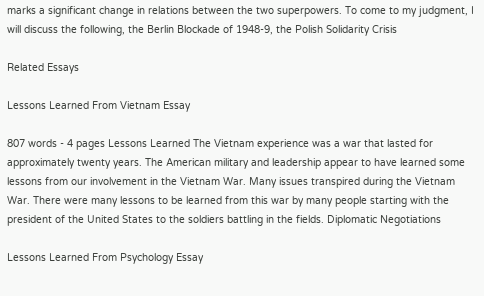marks a significant change in relations between the two superpowers. To come to my judgment, I will discuss the following, the Berlin Blockade of 1948-9, the Polish Solidarity Crisis

Related Essays

Lessons Learned From Vietnam Essay

807 words - 4 pages Lessons Learned The Vietnam experience was a war that lasted for approximately twenty years. The American military and leadership appear to have learned some lessons from our involvement in the Vietnam War. Many issues transpired during the Vietnam War. There were many lessons to be learned from this war by many people starting with the president of the United States to the soldiers battling in the fields. Diplomatic Negotiations

Lessons Learned From Psychology Essay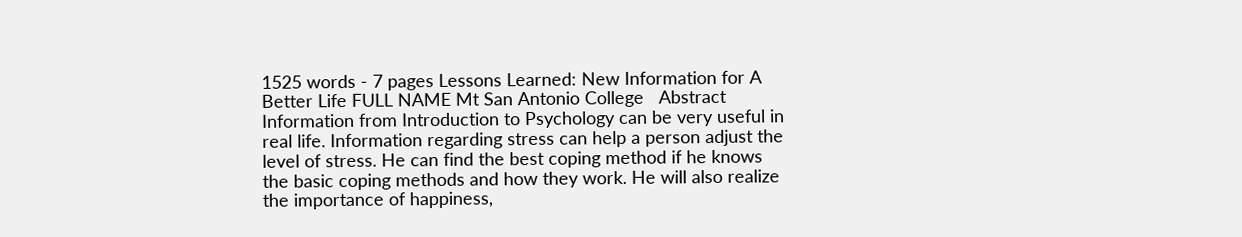1525 words - 7 pages Lessons Learned: New Information for A Better Life FULL NAME Mt San Antonio College   Abstract Information from Introduction to Psychology can be very useful in real life. Information regarding stress can help a person adjust the level of stress. He can find the best coping method if he knows the basic coping methods and how they work. He will also realize the importance of happiness,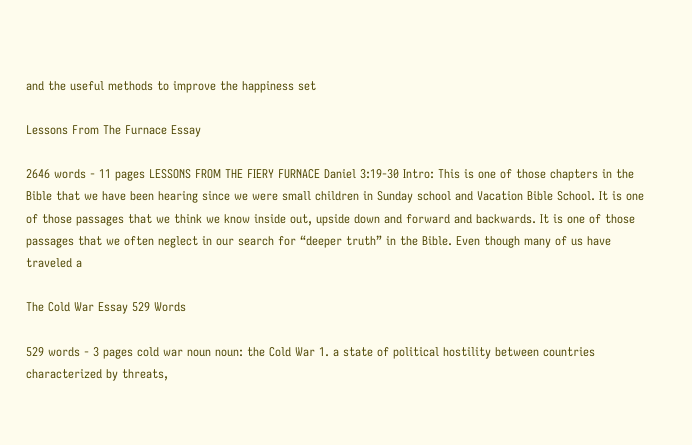and the useful methods to improve the happiness set

Lessons From The Furnace Essay

2646 words - 11 pages LESSONS FROM THE FIERY FURNACE Daniel 3:19-30 Intro: This is one of those chapters in the Bible that we have been hearing since we were small children in Sunday school and Vacation Bible School. It is one of those passages that we think we know inside out, upside down and forward and backwards. It is one of those passages that we often neglect in our search for “deeper truth” in the Bible. Even though many of us have traveled a

The Cold War Essay 529 Words

529 words - 3 pages cold war noun noun: the Cold War 1. a state of political hostility between countries characterized by threats,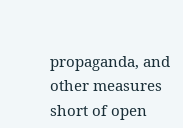propaganda, and other measures short of open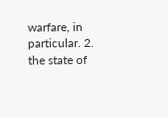warfare, in particular. 2. the state of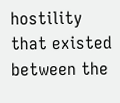hostility that existed between the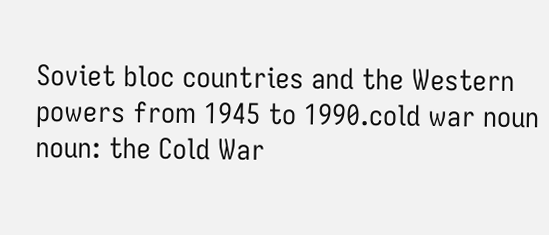Soviet bloc countries and the Western powers from 1945 to 1990.cold war noun noun: the Cold War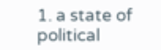1. a state of political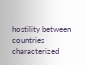hostility between countries characterized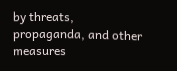by threats, propaganda, and other measures